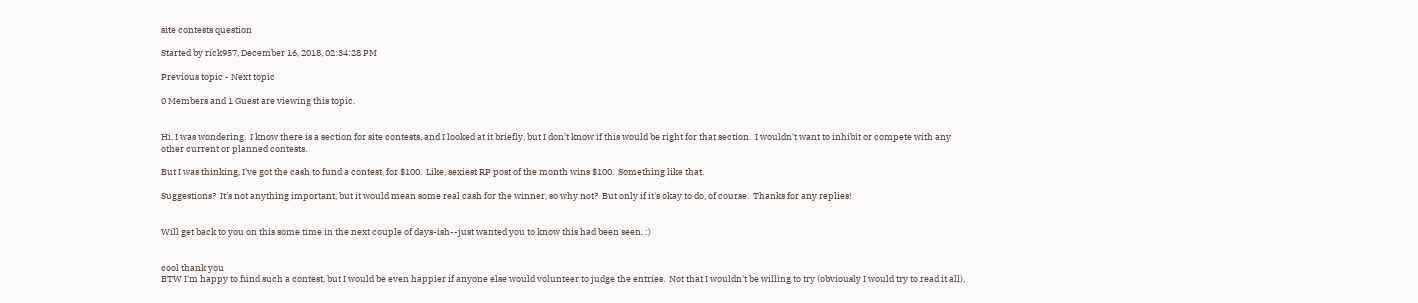site contests question

Started by rick957, December 16, 2018, 02:34:28 PM

Previous topic - Next topic

0 Members and 1 Guest are viewing this topic.


Hi, I was wondering.  I know there is a section for site contests, and I looked at it briefly, but I don't know if this would be right for that section.  I wouldn't want to inhibit or compete with any other current or planned contests.

But I was thinking, I've got the cash to fund a contest, for $100.  Like, sexiest RP post of the month wins $100.  Something like that.

Suggestions?  It's not anything important, but it would mean some real cash for the winner, so why not?  But only if it's okay to do, of course.  Thanks for any replies!


Will get back to you on this some time in the next couple of days-ish--just wanted you to know this had been seen. :)


cool thank you
BTW I'm happy to fund such a contest, but I would be even happier if anyone else would volunteer to judge the entries.  Not that I wouldn't be willing to try (obviously I would try to read it all),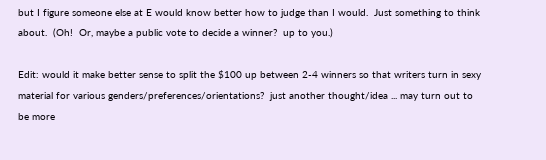but I figure someone else at E would know better how to judge than I would.  Just something to think about.  (Oh!  Or, maybe a public vote to decide a winner?  up to you.)

Edit: would it make better sense to split the $100 up between 2-4 winners so that writers turn in sexy material for various genders/preferences/orientations?  just another thought/idea ... may turn out to be more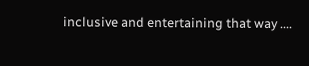inclusive and entertaining that way ....